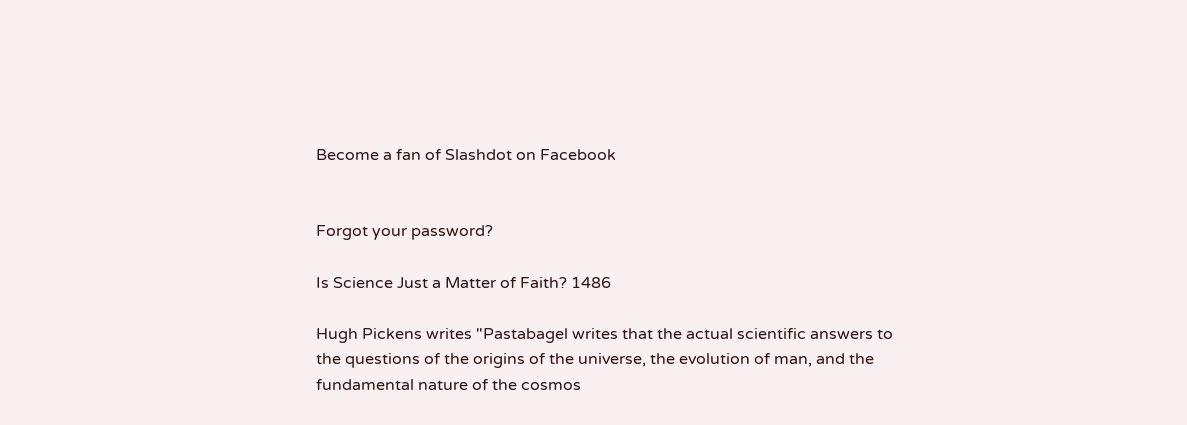Become a fan of Slashdot on Facebook


Forgot your password?

Is Science Just a Matter of Faith? 1486

Hugh Pickens writes "Pastabagel writes that the actual scientific answers to the questions of the origins of the universe, the evolution of man, and the fundamental nature of the cosmos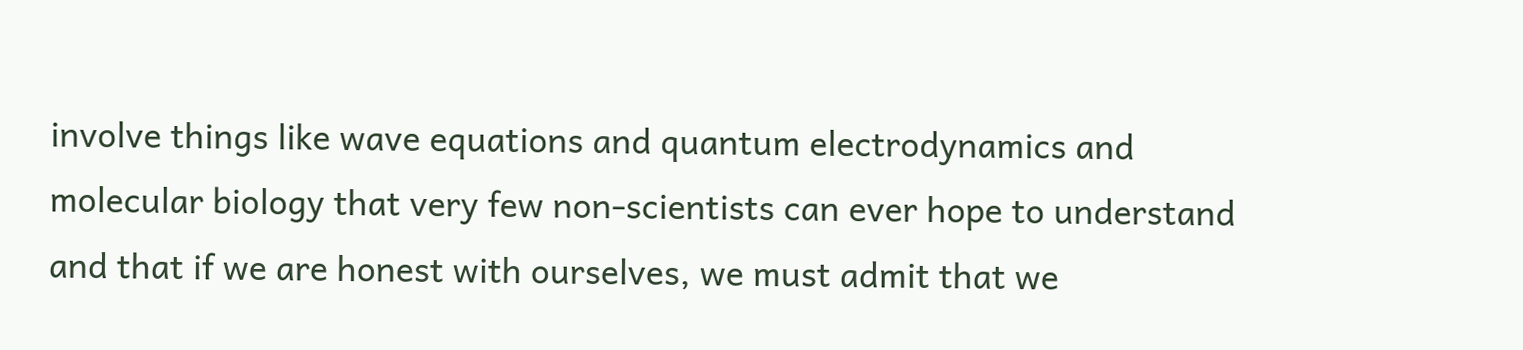involve things like wave equations and quantum electrodynamics and molecular biology that very few non-scientists can ever hope to understand and that if we are honest with ourselves, we must admit that we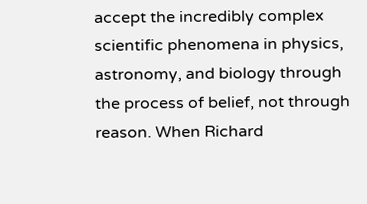accept the incredibly complex scientific phenomena in physics, astronomy, and biology through the process of belief, not through reason. When Richard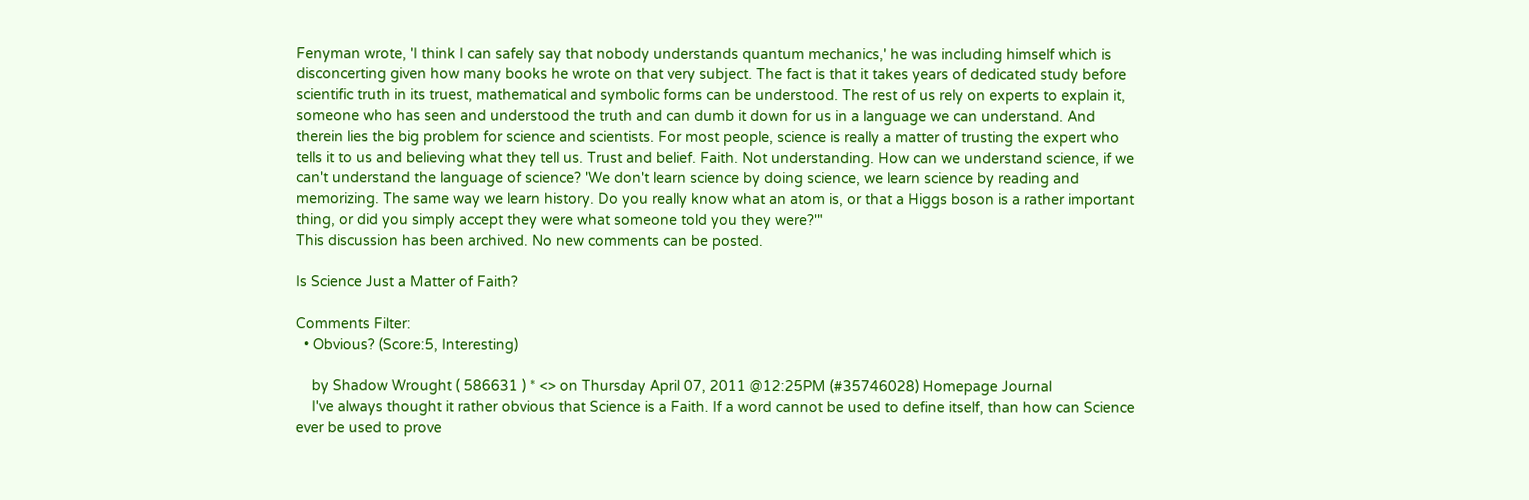Fenyman wrote, 'I think I can safely say that nobody understands quantum mechanics,' he was including himself which is disconcerting given how many books he wrote on that very subject. The fact is that it takes years of dedicated study before scientific truth in its truest, mathematical and symbolic forms can be understood. The rest of us rely on experts to explain it, someone who has seen and understood the truth and can dumb it down for us in a language we can understand. And therein lies the big problem for science and scientists. For most people, science is really a matter of trusting the expert who tells it to us and believing what they tell us. Trust and belief. Faith. Not understanding. How can we understand science, if we can't understand the language of science? 'We don't learn science by doing science, we learn science by reading and memorizing. The same way we learn history. Do you really know what an atom is, or that a Higgs boson is a rather important thing, or did you simply accept they were what someone told you they were?'"
This discussion has been archived. No new comments can be posted.

Is Science Just a Matter of Faith?

Comments Filter:
  • Obvious? (Score:5, Interesting)

    by Shadow Wrought ( 586631 ) * <> on Thursday April 07, 2011 @12:25PM (#35746028) Homepage Journal
    I've always thought it rather obvious that Science is a Faith. If a word cannot be used to define itself, than how can Science ever be used to prove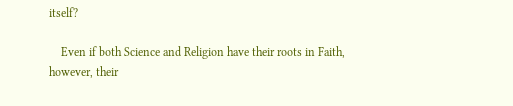itself?

    Even if both Science and Religion have their roots in Faith, however, their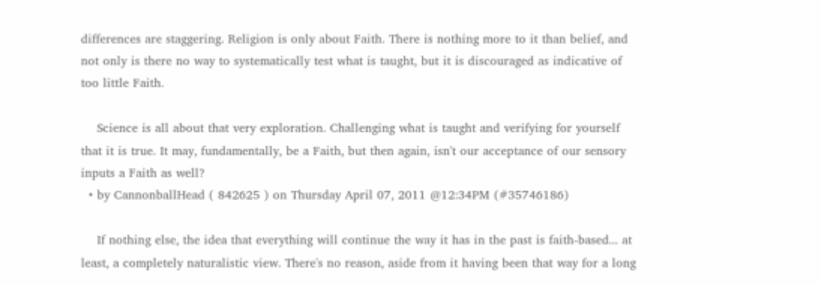differences are staggering. Religion is only about Faith. There is nothing more to it than belief, and not only is there no way to systematically test what is taught, but it is discouraged as indicative of too little Faith.

    Science is all about that very exploration. Challenging what is taught and verifying for yourself that it is true. It may, fundamentally, be a Faith, but then again, isn't our acceptance of our sensory inputs a Faith as well?
  • by CannonballHead ( 842625 ) on Thursday April 07, 2011 @12:34PM (#35746186)

    If nothing else, the idea that everything will continue the way it has in the past is faith-based... at least, a completely naturalistic view. There's no reason, aside from it having been that way for a long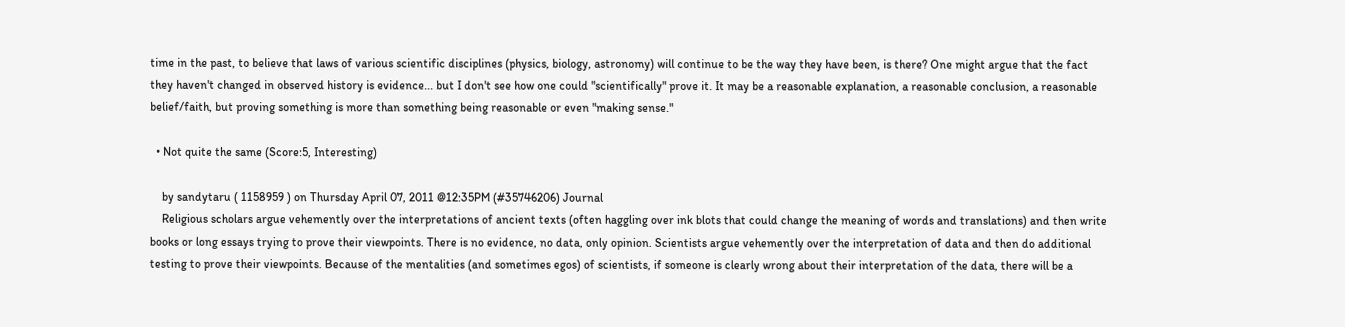time in the past, to believe that laws of various scientific disciplines (physics, biology, astronomy) will continue to be the way they have been, is there? One might argue that the fact they haven't changed in observed history is evidence... but I don't see how one could "scientifically" prove it. It may be a reasonable explanation, a reasonable conclusion, a reasonable belief/faith, but proving something is more than something being reasonable or even "making sense."

  • Not quite the same (Score:5, Interesting)

    by sandytaru ( 1158959 ) on Thursday April 07, 2011 @12:35PM (#35746206) Journal
    Religious scholars argue vehemently over the interpretations of ancient texts (often haggling over ink blots that could change the meaning of words and translations) and then write books or long essays trying to prove their viewpoints. There is no evidence, no data, only opinion. Scientists argue vehemently over the interpretation of data and then do additional testing to prove their viewpoints. Because of the mentalities (and sometimes egos) of scientists, if someone is clearly wrong about their interpretation of the data, there will be a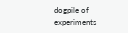dogpile of experiments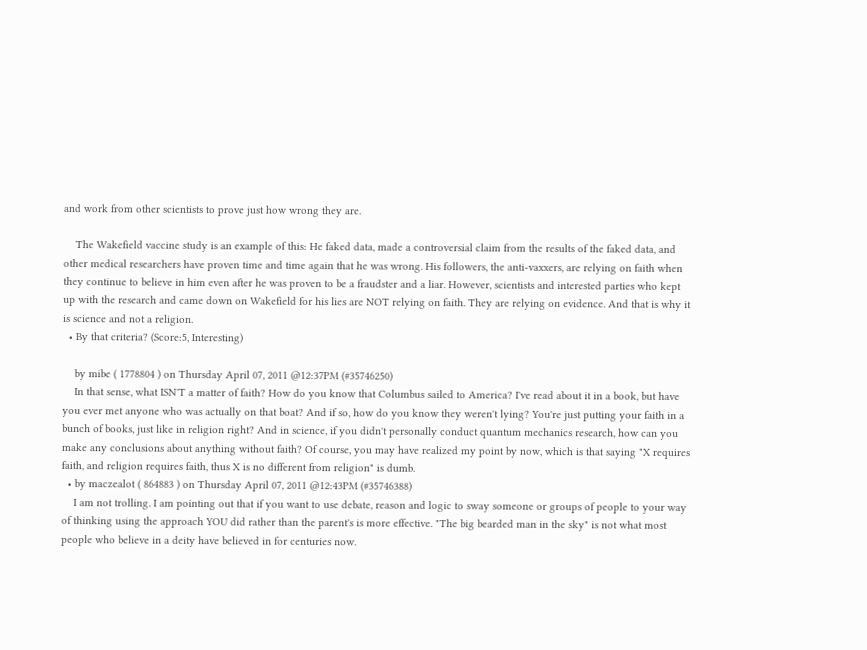and work from other scientists to prove just how wrong they are.

    The Wakefield vaccine study is an example of this: He faked data, made a controversial claim from the results of the faked data, and other medical researchers have proven time and time again that he was wrong. His followers, the anti-vaxxers, are relying on faith when they continue to believe in him even after he was proven to be a fraudster and a liar. However, scientists and interested parties who kept up with the research and came down on Wakefield for his lies are NOT relying on faith. They are relying on evidence. And that is why it is science and not a religion.
  • By that criteria? (Score:5, Interesting)

    by mibe ( 1778804 ) on Thursday April 07, 2011 @12:37PM (#35746250)
    In that sense, what ISN'T a matter of faith? How do you know that Columbus sailed to America? I've read about it in a book, but have you ever met anyone who was actually on that boat? And if so, how do you know they weren't lying? You're just putting your faith in a bunch of books, just like in religion right? And in science, if you didn't personally conduct quantum mechanics research, how can you make any conclusions about anything without faith? Of course, you may have realized my point by now, which is that saying "X requires faith, and religion requires faith, thus X is no different from religion" is dumb.
  • by maczealot ( 864883 ) on Thursday April 07, 2011 @12:43PM (#35746388)
    I am not trolling. I am pointing out that if you want to use debate, reason and logic to sway someone or groups of people to your way of thinking using the approach YOU did rather than the parent's is more effective. "The big bearded man in the sky" is not what most people who believe in a deity have believed in for centuries now.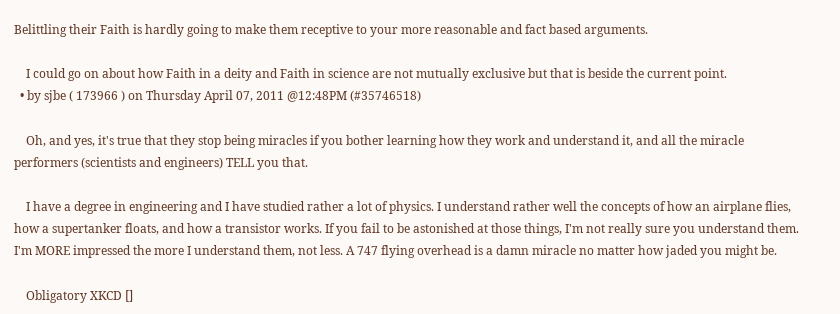Belittling their Faith is hardly going to make them receptive to your more reasonable and fact based arguments.

    I could go on about how Faith in a deity and Faith in science are not mutually exclusive but that is beside the current point.
  • by sjbe ( 173966 ) on Thursday April 07, 2011 @12:48PM (#35746518)

    Oh, and yes, it's true that they stop being miracles if you bother learning how they work and understand it, and all the miracle performers (scientists and engineers) TELL you that.

    I have a degree in engineering and I have studied rather a lot of physics. I understand rather well the concepts of how an airplane flies, how a supertanker floats, and how a transistor works. If you fail to be astonished at those things, I'm not really sure you understand them. I'm MORE impressed the more I understand them, not less. A 747 flying overhead is a damn miracle no matter how jaded you might be.

    Obligatory XKCD []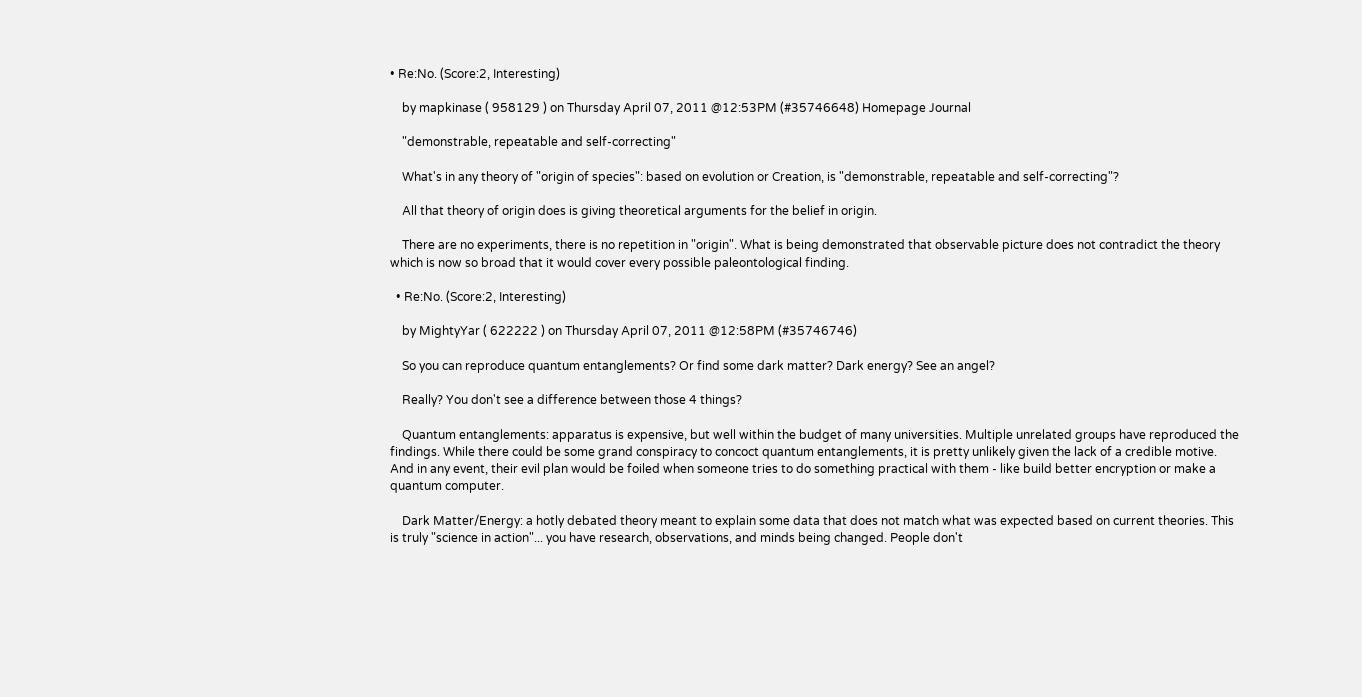• Re:No. (Score:2, Interesting)

    by mapkinase ( 958129 ) on Thursday April 07, 2011 @12:53PM (#35746648) Homepage Journal

    "demonstrable, repeatable and self-correcting"

    What's in any theory of "origin of species": based on evolution or Creation, is "demonstrable, repeatable and self-correcting"?

    All that theory of origin does is giving theoretical arguments for the belief in origin.

    There are no experiments, there is no repetition in "origin". What is being demonstrated that observable picture does not contradict the theory which is now so broad that it would cover every possible paleontological finding.

  • Re:No. (Score:2, Interesting)

    by MightyYar ( 622222 ) on Thursday April 07, 2011 @12:58PM (#35746746)

    So you can reproduce quantum entanglements? Or find some dark matter? Dark energy? See an angel?

    Really? You don't see a difference between those 4 things?

    Quantum entanglements: apparatus is expensive, but well within the budget of many universities. Multiple unrelated groups have reproduced the findings. While there could be some grand conspiracy to concoct quantum entanglements, it is pretty unlikely given the lack of a credible motive. And in any event, their evil plan would be foiled when someone tries to do something practical with them - like build better encryption or make a quantum computer.

    Dark Matter/Energy: a hotly debated theory meant to explain some data that does not match what was expected based on current theories. This is truly "science in action"... you have research, observations, and minds being changed. People don't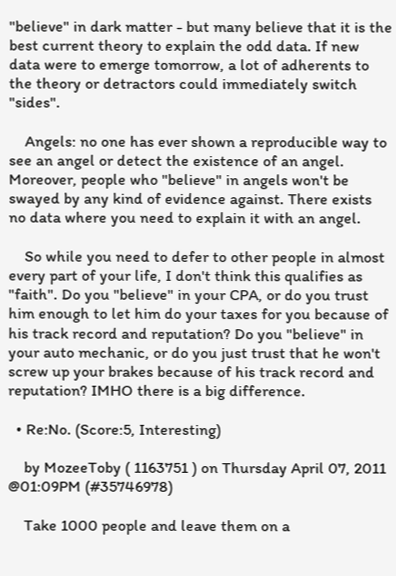"believe" in dark matter - but many believe that it is the best current theory to explain the odd data. If new data were to emerge tomorrow, a lot of adherents to the theory or detractors could immediately switch "sides".

    Angels: no one has ever shown a reproducible way to see an angel or detect the existence of an angel. Moreover, people who "believe" in angels won't be swayed by any kind of evidence against. There exists no data where you need to explain it with an angel.

    So while you need to defer to other people in almost every part of your life, I don't think this qualifies as "faith". Do you "believe" in your CPA, or do you trust him enough to let him do your taxes for you because of his track record and reputation? Do you "believe" in your auto mechanic, or do you just trust that he won't screw up your brakes because of his track record and reputation? IMHO there is a big difference.

  • Re:No. (Score:5, Interesting)

    by MozeeToby ( 1163751 ) on Thursday April 07, 2011 @01:09PM (#35746978)

    Take 1000 people and leave them on a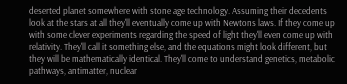deserted planet somewhere with stone age technology. Assuming their decedents look at the stars at all they'll eventually come up with Newtons laws. If they come up with some clever experiments regarding the speed of light they'll even come up with relativity. They'll call it something else, and the equations might look different, but they will be mathematically identical. They'll come to understand genetics, metabolic pathways, antimatter, nuclear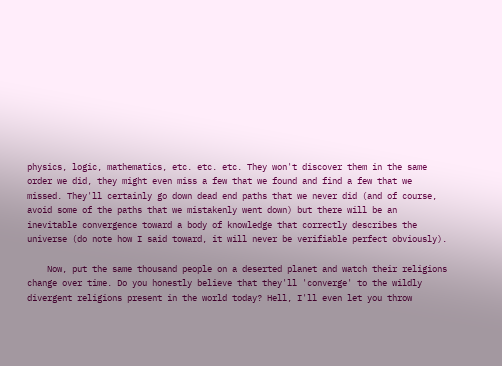physics, logic, mathematics, etc. etc. etc. They won't discover them in the same order we did, they might even miss a few that we found and find a few that we missed. They'll certainly go down dead end paths that we never did (and of course, avoid some of the paths that we mistakenly went down) but there will be an inevitable convergence toward a body of knowledge that correctly describes the universe (do note how I said toward, it will never be verifiable perfect obviously).

    Now, put the same thousand people on a deserted planet and watch their religions change over time. Do you honestly believe that they'll 'converge' to the wildly divergent religions present in the world today? Hell, I'll even let you throw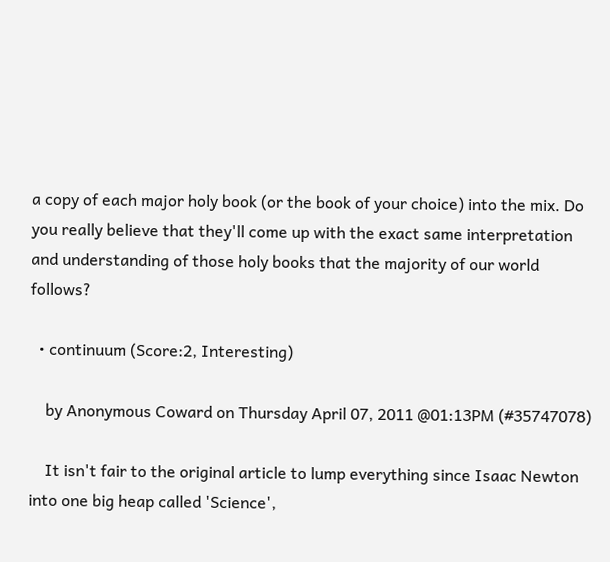a copy of each major holy book (or the book of your choice) into the mix. Do you really believe that they'll come up with the exact same interpretation and understanding of those holy books that the majority of our world follows?

  • continuum (Score:2, Interesting)

    by Anonymous Coward on Thursday April 07, 2011 @01:13PM (#35747078)

    It isn't fair to the original article to lump everything since Isaac Newton into one big heap called 'Science',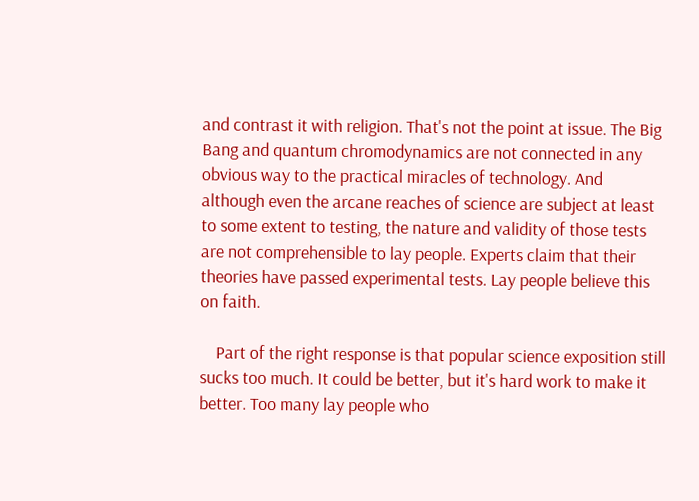and contrast it with religion. That's not the point at issue. The Big Bang and quantum chromodynamics are not connected in any obvious way to the practical miracles of technology. And although even the arcane reaches of science are subject at least to some extent to testing, the nature and validity of those tests are not comprehensible to lay people. Experts claim that their theories have passed experimental tests. Lay people believe this on faith.

    Part of the right response is that popular science exposition still sucks too much. It could be better, but it's hard work to make it better. Too many lay people who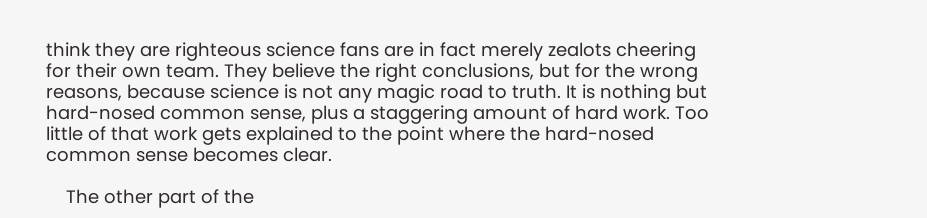think they are righteous science fans are in fact merely zealots cheering for their own team. They believe the right conclusions, but for the wrong reasons, because science is not any magic road to truth. It is nothing but hard-nosed common sense, plus a staggering amount of hard work. Too little of that work gets explained to the point where the hard-nosed common sense becomes clear.

    The other part of the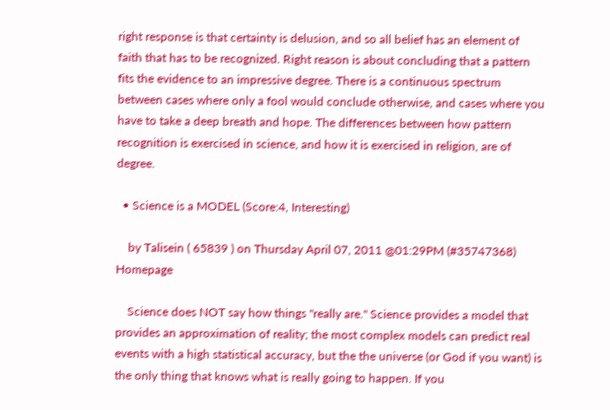right response is that certainty is delusion, and so all belief has an element of faith that has to be recognized. Right reason is about concluding that a pattern fits the evidence to an impressive degree. There is a continuous spectrum between cases where only a fool would conclude otherwise, and cases where you have to take a deep breath and hope. The differences between how pattern recognition is exercised in science, and how it is exercised in religion, are of degree.

  • Science is a MODEL (Score:4, Interesting)

    by Talisein ( 65839 ) on Thursday April 07, 2011 @01:29PM (#35747368) Homepage

    Science does NOT say how things "really are." Science provides a model that provides an approximation of reality; the most complex models can predict real events with a high statistical accuracy, but the the universe (or God if you want) is the only thing that knows what is really going to happen. If you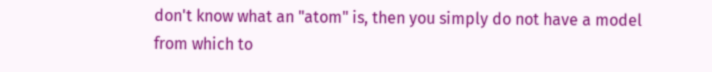don't know what an "atom" is, then you simply do not have a model from which to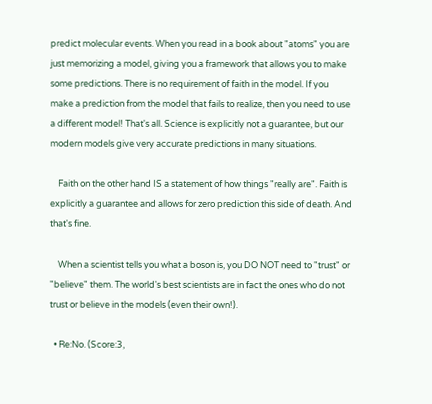predict molecular events. When you read in a book about "atoms" you are just memorizing a model, giving you a framework that allows you to make some predictions. There is no requirement of faith in the model. If you make a prediction from the model that fails to realize, then you need to use a different model! That's all. Science is explicitly not a guarantee, but our modern models give very accurate predictions in many situations.

    Faith on the other hand IS a statement of how things "really are". Faith is explicitly a guarantee and allows for zero prediction this side of death. And that's fine.

    When a scientist tells you what a boson is, you DO NOT need to "trust" or "believe" them. The world's best scientists are in fact the ones who do not trust or believe in the models (even their own!).

  • Re:No. (Score:3,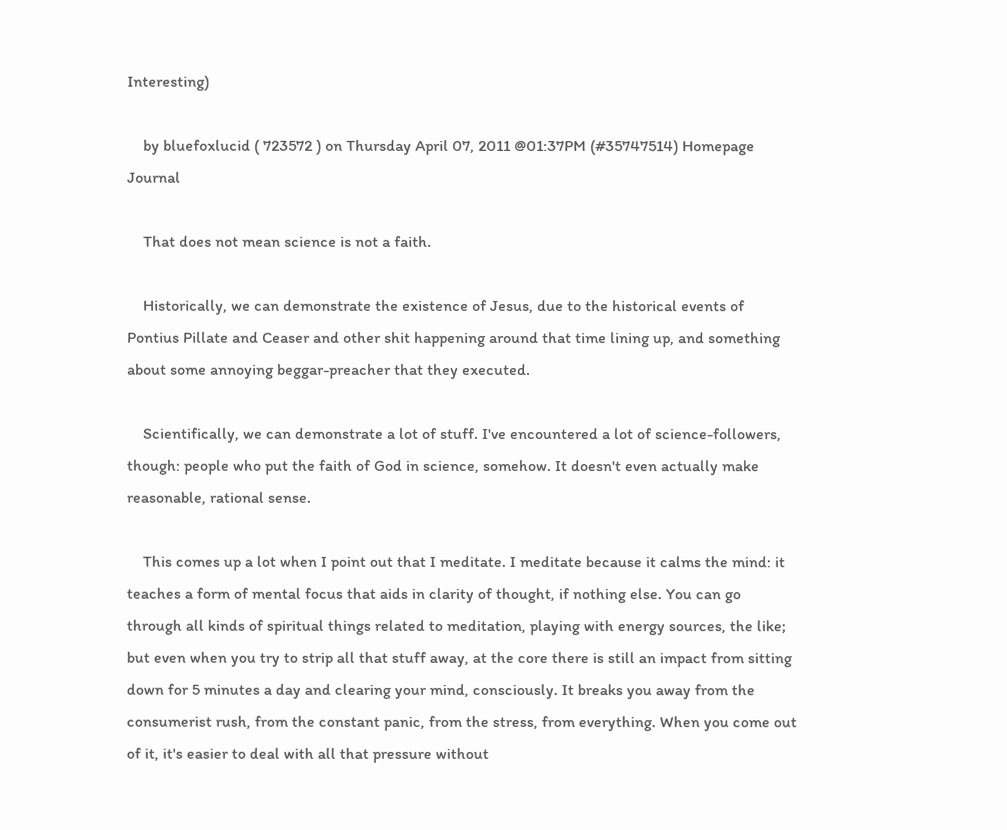Interesting)

    by bluefoxlucid ( 723572 ) on Thursday April 07, 2011 @01:37PM (#35747514) Homepage Journal

    That does not mean science is not a faith.

    Historically, we can demonstrate the existence of Jesus, due to the historical events of Pontius Pillate and Ceaser and other shit happening around that time lining up, and something about some annoying beggar-preacher that they executed.

    Scientifically, we can demonstrate a lot of stuff. I've encountered a lot of science-followers, though: people who put the faith of God in science, somehow. It doesn't even actually make reasonable, rational sense.

    This comes up a lot when I point out that I meditate. I meditate because it calms the mind: it teaches a form of mental focus that aids in clarity of thought, if nothing else. You can go through all kinds of spiritual things related to meditation, playing with energy sources, the like; but even when you try to strip all that stuff away, at the core there is still an impact from sitting down for 5 minutes a day and clearing your mind, consciously. It breaks you away from the consumerist rush, from the constant panic, from the stress, from everything. When you come out of it, it's easier to deal with all that pressure without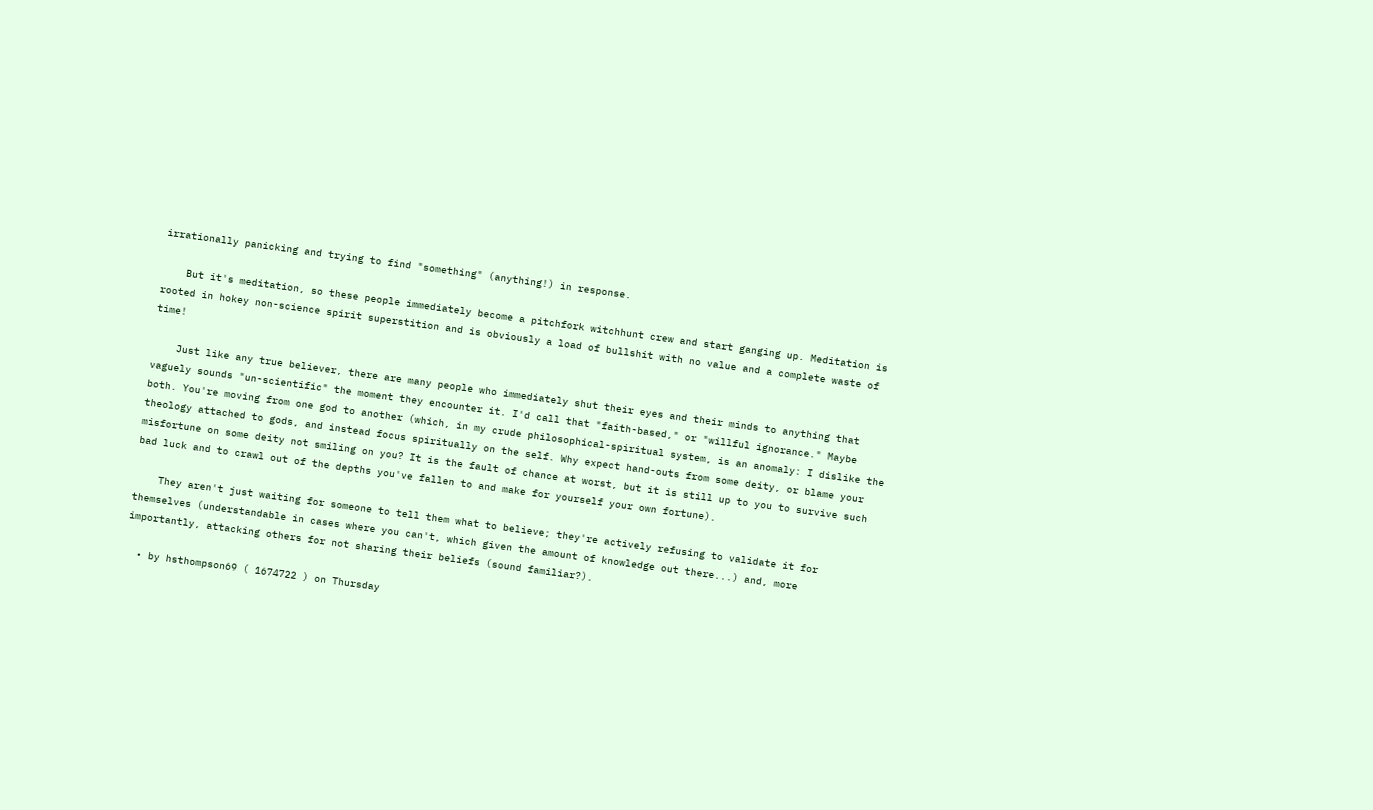irrationally panicking and trying to find "something" (anything!) in response.

    But it's meditation, so these people immediately become a pitchfork witchhunt crew and start ganging up. Meditation is rooted in hokey non-science spirit superstition and is obviously a load of bullshit with no value and a complete waste of time!

    Just like any true believer, there are many people who immediately shut their eyes and their minds to anything that vaguely sounds "un-scientific" the moment they encounter it. I'd call that "faith-based," or "willful ignorance." Maybe both. You're moving from one god to another (which, in my crude philosophical-spiritual system, is an anomaly: I dislike the theology attached to gods, and instead focus spiritually on the self. Why expect hand-outs from some deity, or blame your misfortune on some deity not smiling on you? It is the fault of chance at worst, but it is still up to you to survive such bad luck and to crawl out of the depths you've fallen to and make for yourself your own fortune).

    They aren't just waiting for someone to tell them what to believe; they're actively refusing to validate it for themselves (understandable in cases where you can't, which given the amount of knowledge out there...) and, more importantly, attacking others for not sharing their beliefs (sound familiar?).

  • by hsthompson69 ( 1674722 ) on Thursday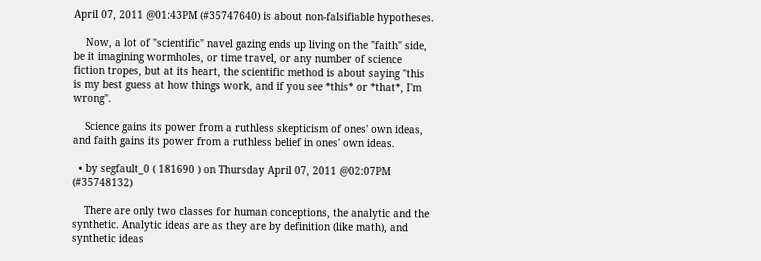April 07, 2011 @01:43PM (#35747640) is about non-falsifiable hypotheses.

    Now, a lot of "scientific" navel gazing ends up living on the "faith" side, be it imagining wormholes, or time travel, or any number of science fiction tropes, but at its heart, the scientific method is about saying "this is my best guess at how things work, and if you see *this* or *that*, I'm wrong".

    Science gains its power from a ruthless skepticism of ones' own ideas, and faith gains its power from a ruthless belief in ones' own ideas.

  • by segfault_0 ( 181690 ) on Thursday April 07, 2011 @02:07PM (#35748132)

    There are only two classes for human conceptions, the analytic and the synthetic. Analytic ideas are as they are by definition (like math), and synthetic ideas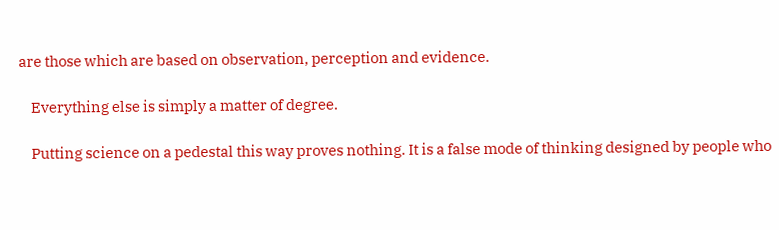are those which are based on observation, perception and evidence.

    Everything else is simply a matter of degree.

    Putting science on a pedestal this way proves nothing. It is a false mode of thinking designed by people who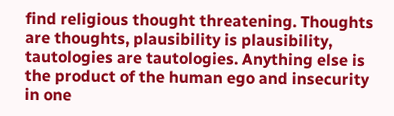find religious thought threatening. Thoughts are thoughts, plausibility is plausibility, tautologies are tautologies. Anything else is the product of the human ego and insecurity in one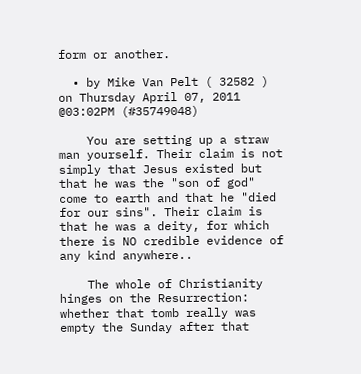form or another.

  • by Mike Van Pelt ( 32582 ) on Thursday April 07, 2011 @03:02PM (#35749048)

    You are setting up a straw man yourself. Their claim is not simply that Jesus existed but that he was the "son of god" come to earth and that he "died for our sins". Their claim is that he was a deity, for which there is NO credible evidence of any kind anywhere..

    The whole of Christianity hinges on the Resurrection: whether that tomb really was empty the Sunday after that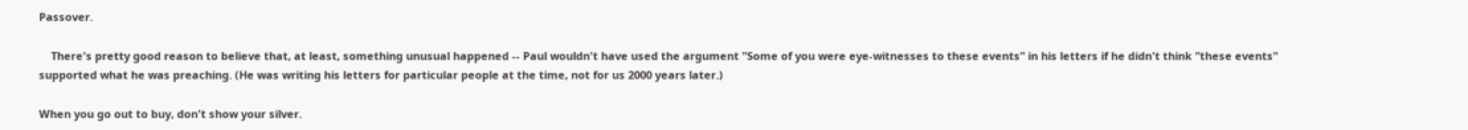Passover.

    There's pretty good reason to believe that, at least, something unusual happened -- Paul wouldn't have used the argument "Some of you were eye-witnesses to these events" in his letters if he didn't think "these events" supported what he was preaching. (He was writing his letters for particular people at the time, not for us 2000 years later.)

When you go out to buy, don't show your silver.